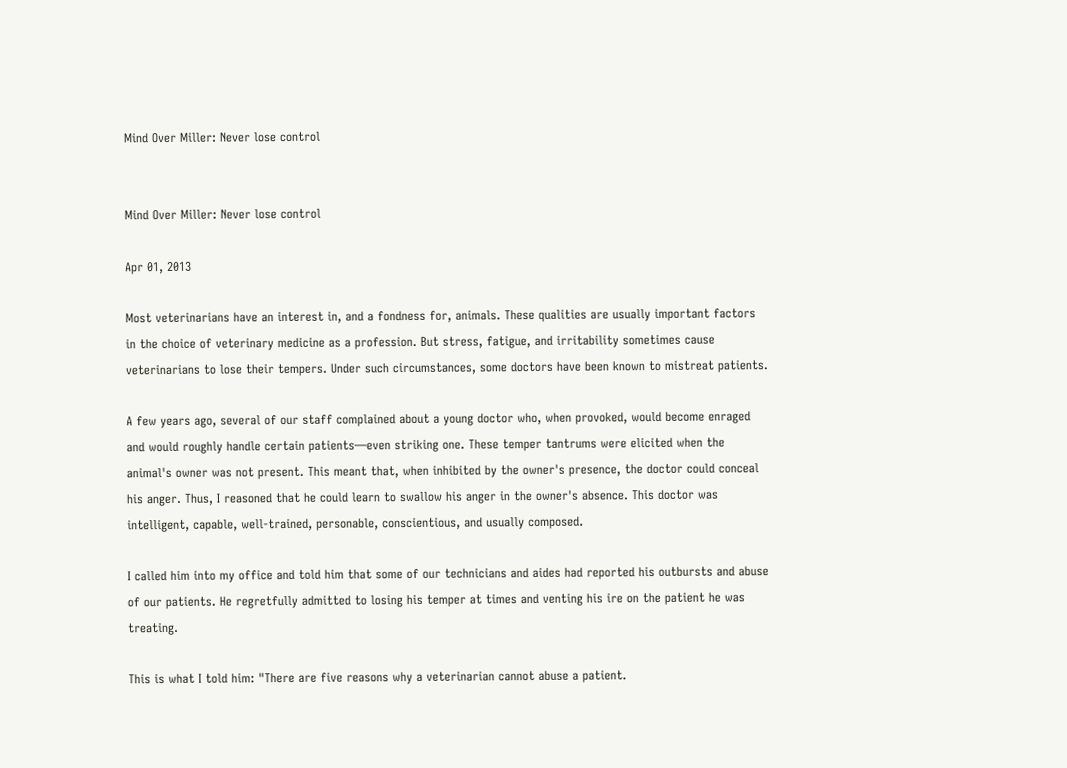Mind Over Miller: Never lose control


Mind Over Miller: Never lose control

Apr 01, 2013

Most veterinarians have an interest in, and a fondness for, animals. These qualities are usually important factors in the choice of veterinary medicine as a profession. But stress, fatigue, and irritability sometimes cause veterinarians to lose their tempers. Under such circumstances, some doctors have been known to mistreat patients.

A few years ago, several of our staff complained about a young doctor who, when provoked, would become enraged and would roughly handle certain patients—even striking one. These temper tantrums were elicited when the animal's owner was not present. This meant that, when inhibited by the owner's presence, the doctor could conceal his anger. Thus, I reasoned that he could learn to swallow his anger in the owner's absence. This doctor was intelligent, capable, well-trained, personable, conscientious, and usually composed.

I called him into my office and told him that some of our technicians and aides had reported his outbursts and abuse of our patients. He regretfully admitted to losing his temper at times and venting his ire on the patient he was treating.

This is what I told him: "There are five reasons why a veterinarian cannot abuse a patient.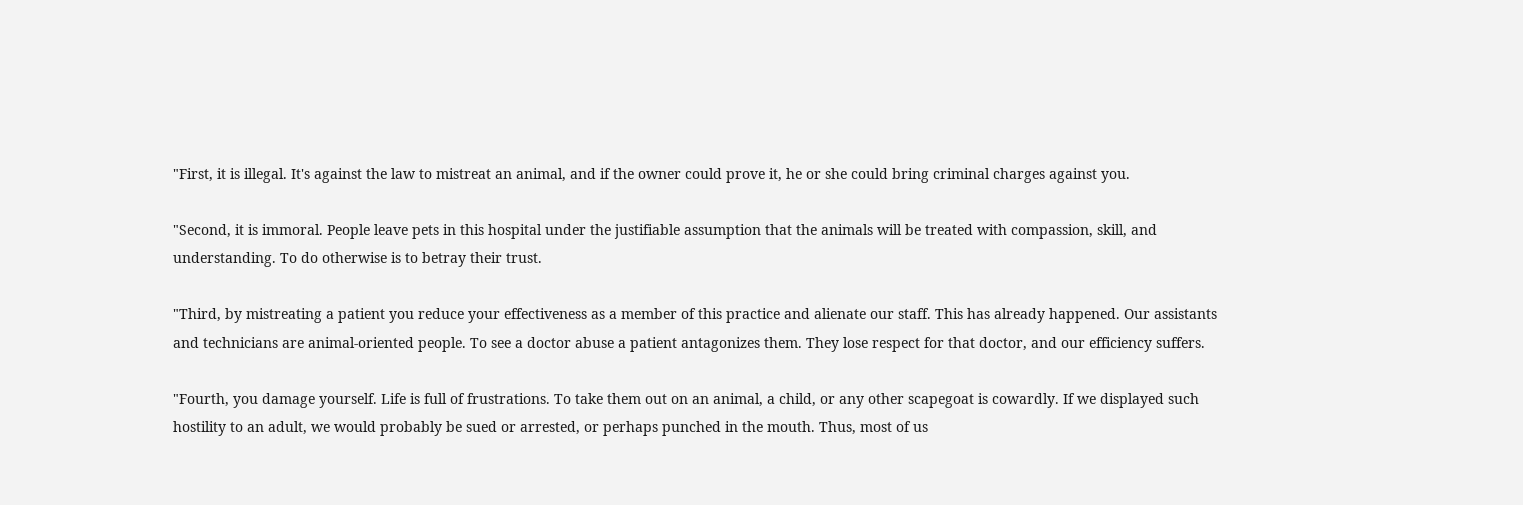"First, it is illegal. It's against the law to mistreat an animal, and if the owner could prove it, he or she could bring criminal charges against you.

"Second, it is immoral. People leave pets in this hospital under the justifiable assumption that the animals will be treated with compassion, skill, and understanding. To do otherwise is to betray their trust.

"Third, by mistreating a patient you reduce your effectiveness as a member of this practice and alienate our staff. This has already happened. Our assistants and technicians are animal-oriented people. To see a doctor abuse a patient antagonizes them. They lose respect for that doctor, and our efficiency suffers.

"Fourth, you damage yourself. Life is full of frustrations. To take them out on an animal, a child, or any other scapegoat is cowardly. If we displayed such hostility to an adult, we would probably be sued or arrested, or perhaps punched in the mouth. Thus, most of us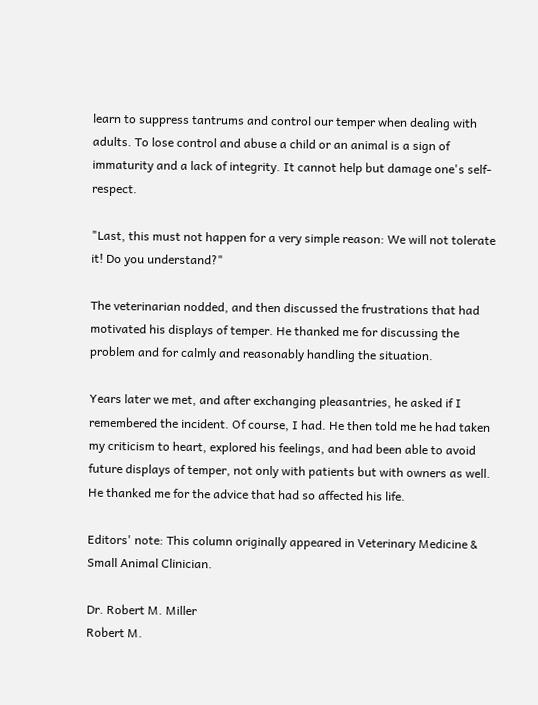learn to suppress tantrums and control our temper when dealing with adults. To lose control and abuse a child or an animal is a sign of immaturity and a lack of integrity. It cannot help but damage one's self-respect.

"Last, this must not happen for a very simple reason: We will not tolerate it! Do you understand?"

The veterinarian nodded, and then discussed the frustrations that had motivated his displays of temper. He thanked me for discussing the problem and for calmly and reasonably handling the situation.

Years later we met, and after exchanging pleasantries, he asked if I remembered the incident. Of course, I had. He then told me he had taken my criticism to heart, explored his feelings, and had been able to avoid future displays of temper, not only with patients but with owners as well. He thanked me for the advice that had so affected his life.

Editors' note: This column originally appeared in Veterinary Medicine & Small Animal Clinician.

Dr. Robert M. Miller
Robert M.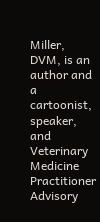Miller, DVM, is an author and a cartoonist, speaker, and Veterinary Medicine Practitioner Advisory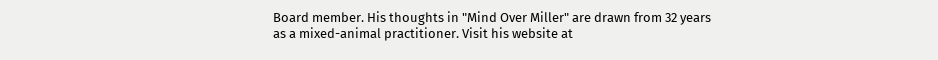Board member. His thoughts in "Mind Over Miller" are drawn from 32 years as a mixed-animal practitioner. Visit his website at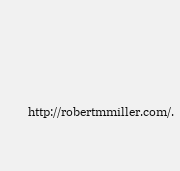http://robertmmiller.com/.